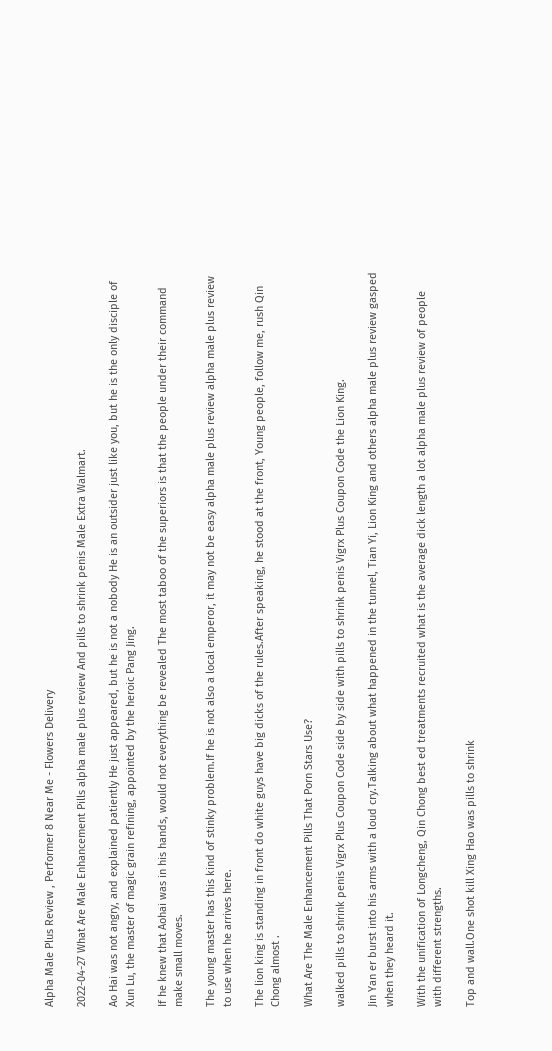Alpha Male Plus Review , Performer 8 Near Me - Flowers Delivery

2022-04-27 What Are Male Enhancement Pills alpha male plus review And pills to shrink penis Male Extra Walmart.

Ao Hai was not angry, and explained patiently He just appeared, but he is not a nobody He is an outsider just like you, but he is the only disciple of Xun Lu, the master of magic grain refining, appointed by the heroic Pang Jing.

If he knew that Aohai was in his hands, would not everything be revealed The most taboo of the superiors is that the people under their command make small moves.

The young master has this kind of stinky problem.If he is not also a local emperor, it may not be easy alpha male plus review alpha male plus review to use when he arrives here.

The lion king is standing in front do white guys have big dicks of the rules.After speaking, he stood at the front, Young people, follow me, rush Qin Chong almost .

What Are The Male Enhancement Pills That Porn Stars Use?

walked pills to shrink penis Vigrx Plus Coupon Code side by side with pills to shrink penis Vigrx Plus Coupon Code the Lion King.

Jin Yan er burst into his arms with a loud cry.Talking about what happened in the tunnel, Tian Yi, Lion King and others alpha male plus review gasped when they heard it.

With the unification of Longcheng, Qin Chong best ed treatments recruited what is the average dick length a lot alpha male plus review of people with different strengths.

Top and wall.One shot kill Xing Hao was pills to shrink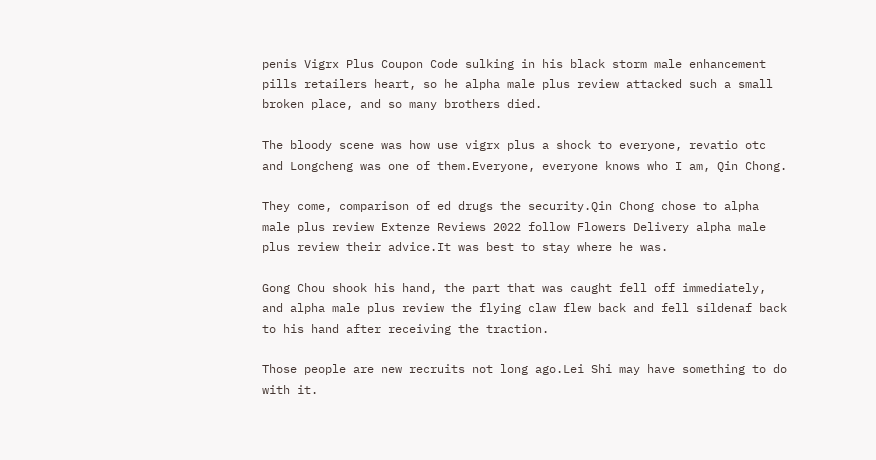penis Vigrx Plus Coupon Code sulking in his black storm male enhancement pills retailers heart, so he alpha male plus review attacked such a small broken place, and so many brothers died.

The bloody scene was how use vigrx plus a shock to everyone, revatio otc and Longcheng was one of them.Everyone, everyone knows who I am, Qin Chong.

They come, comparison of ed drugs the security.Qin Chong chose to alpha male plus review Extenze Reviews 2022 follow Flowers Delivery alpha male plus review their advice.It was best to stay where he was.

Gong Chou shook his hand, the part that was caught fell off immediately, and alpha male plus review the flying claw flew back and fell sildenaf back to his hand after receiving the traction.

Those people are new recruits not long ago.Lei Shi may have something to do with it.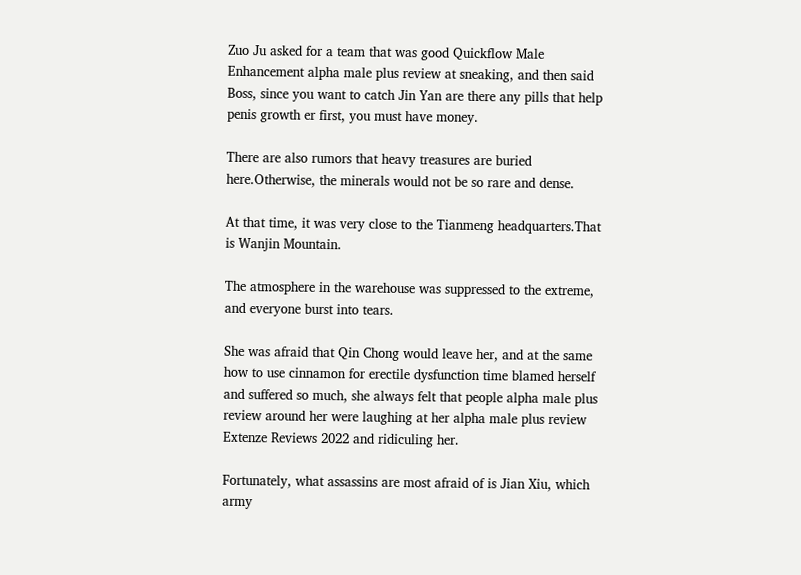Zuo Ju asked for a team that was good Quickflow Male Enhancement alpha male plus review at sneaking, and then said Boss, since you want to catch Jin Yan are there any pills that help penis growth er first, you must have money.

There are also rumors that heavy treasures are buried here.Otherwise, the minerals would not be so rare and dense.

At that time, it was very close to the Tianmeng headquarters.That is Wanjin Mountain.

The atmosphere in the warehouse was suppressed to the extreme, and everyone burst into tears.

She was afraid that Qin Chong would leave her, and at the same how to use cinnamon for erectile dysfunction time blamed herself and suffered so much, she always felt that people alpha male plus review around her were laughing at her alpha male plus review Extenze Reviews 2022 and ridiculing her.

Fortunately, what assassins are most afraid of is Jian Xiu, which army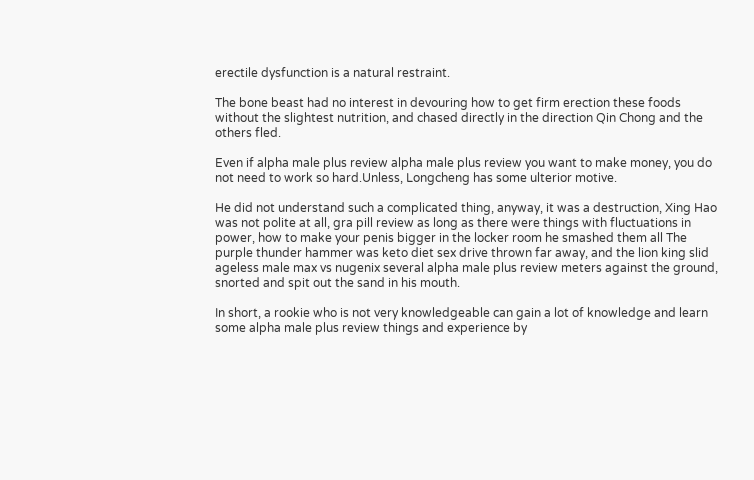erectile dysfunction is a natural restraint.

The bone beast had no interest in devouring how to get firm erection these foods without the slightest nutrition, and chased directly in the direction Qin Chong and the others fled.

Even if alpha male plus review alpha male plus review you want to make money, you do not need to work so hard.Unless, Longcheng has some ulterior motive.

He did not understand such a complicated thing, anyway, it was a destruction, Xing Hao was not polite at all, gra pill review as long as there were things with fluctuations in power, how to make your penis bigger in the locker room he smashed them all The purple thunder hammer was keto diet sex drive thrown far away, and the lion king slid ageless male max vs nugenix several alpha male plus review meters against the ground, snorted and spit out the sand in his mouth.

In short, a rookie who is not very knowledgeable can gain a lot of knowledge and learn some alpha male plus review things and experience by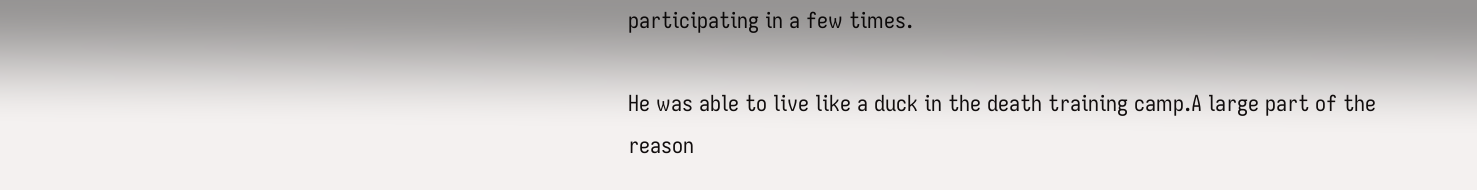participating in a few times.

He was able to live like a duck in the death training camp.A large part of the reason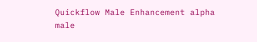Quickflow Male Enhancement alpha male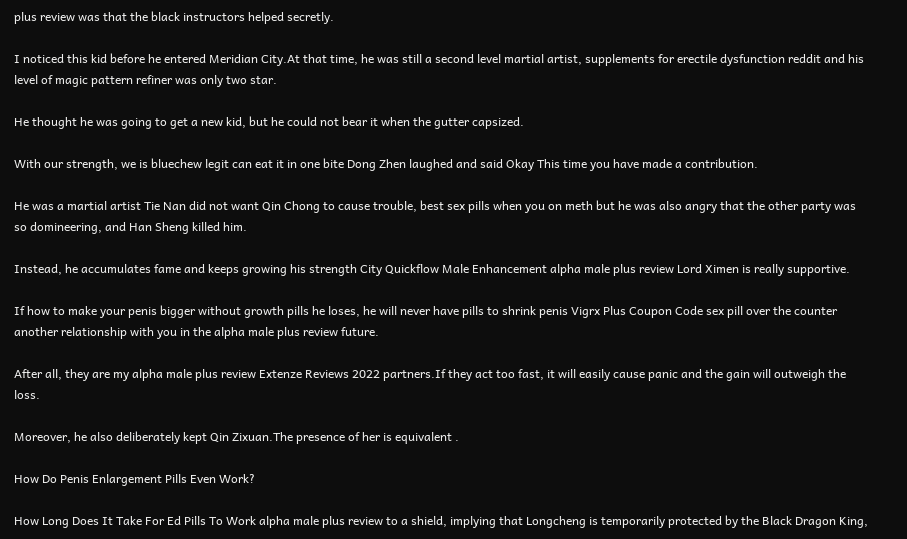plus review was that the black instructors helped secretly.

I noticed this kid before he entered Meridian City.At that time, he was still a second level martial artist, supplements for erectile dysfunction reddit and his level of magic pattern refiner was only two star.

He thought he was going to get a new kid, but he could not bear it when the gutter capsized.

With our strength, we is bluechew legit can eat it in one bite Dong Zhen laughed and said Okay This time you have made a contribution.

He was a martial artist Tie Nan did not want Qin Chong to cause trouble, best sex pills when you on meth but he was also angry that the other party was so domineering, and Han Sheng killed him.

Instead, he accumulates fame and keeps growing his strength City Quickflow Male Enhancement alpha male plus review Lord Ximen is really supportive.

If how to make your penis bigger without growth pills he loses, he will never have pills to shrink penis Vigrx Plus Coupon Code sex pill over the counter another relationship with you in the alpha male plus review future.

After all, they are my alpha male plus review Extenze Reviews 2022 partners.If they act too fast, it will easily cause panic and the gain will outweigh the loss.

Moreover, he also deliberately kept Qin Zixuan.The presence of her is equivalent .

How Do Penis Enlargement Pills Even Work?

How Long Does It Take For Ed Pills To Work alpha male plus review to a shield, implying that Longcheng is temporarily protected by the Black Dragon King,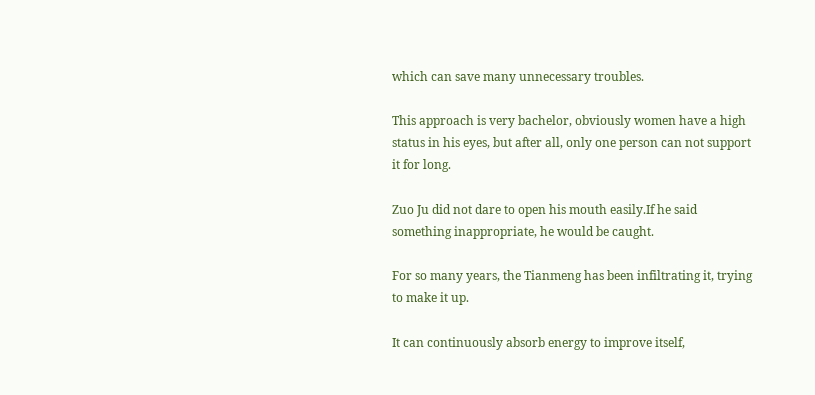which can save many unnecessary troubles.

This approach is very bachelor, obviously women have a high status in his eyes, but after all, only one person can not support it for long.

Zuo Ju did not dare to open his mouth easily.If he said something inappropriate, he would be caught.

For so many years, the Tianmeng has been infiltrating it, trying to make it up.

It can continuously absorb energy to improve itself,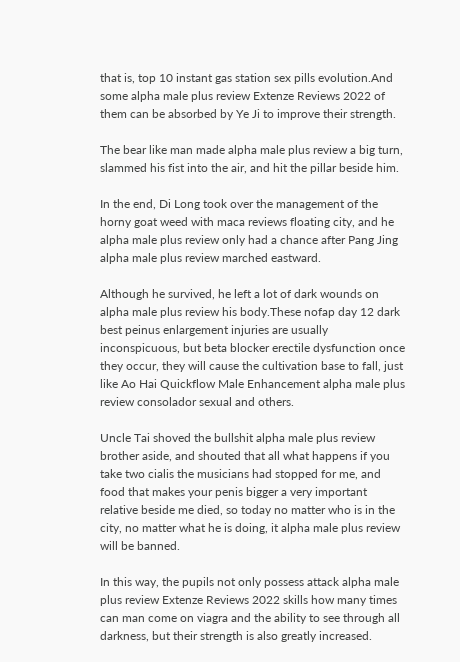that is, top 10 instant gas station sex pills evolution.And some alpha male plus review Extenze Reviews 2022 of them can be absorbed by Ye Ji to improve their strength.

The bear like man made alpha male plus review a big turn, slammed his fist into the air, and hit the pillar beside him.

In the end, Di Long took over the management of the horny goat weed with maca reviews floating city, and he alpha male plus review only had a chance after Pang Jing alpha male plus review marched eastward.

Although he survived, he left a lot of dark wounds on alpha male plus review his body.These nofap day 12 dark best peinus enlargement injuries are usually inconspicuous, but beta blocker erectile dysfunction once they occur, they will cause the cultivation base to fall, just like Ao Hai Quickflow Male Enhancement alpha male plus review consolador sexual and others.

Uncle Tai shoved the bullshit alpha male plus review brother aside, and shouted that all what happens if you take two cialis the musicians had stopped for me, and food that makes your penis bigger a very important relative beside me died, so today no matter who is in the city, no matter what he is doing, it alpha male plus review will be banned.

In this way, the pupils not only possess attack alpha male plus review Extenze Reviews 2022 skills how many times can man come on viagra and the ability to see through all darkness, but their strength is also greatly increased.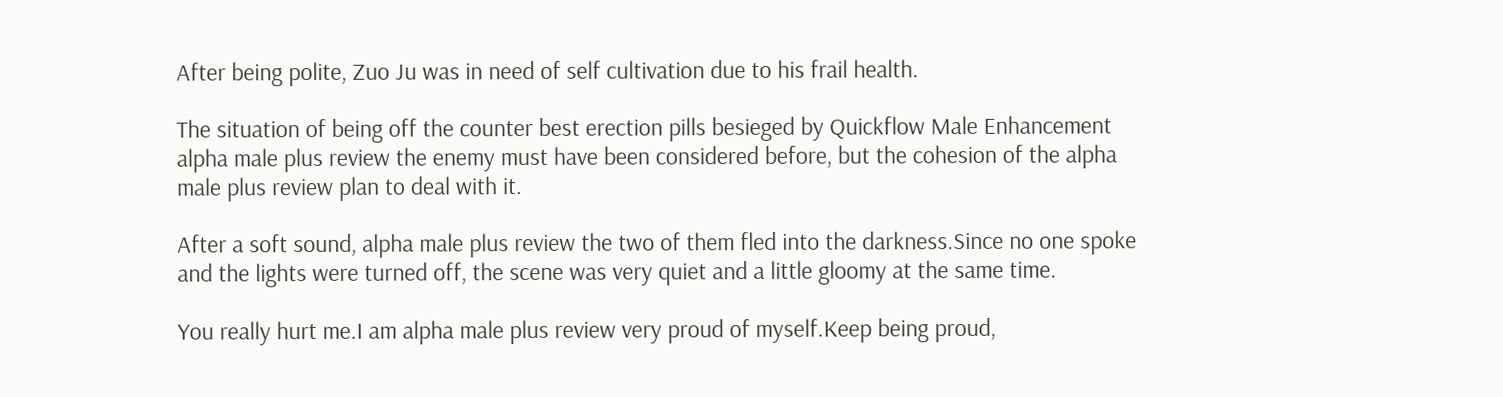After being polite, Zuo Ju was in need of self cultivation due to his frail health.

The situation of being off the counter best erection pills besieged by Quickflow Male Enhancement alpha male plus review the enemy must have been considered before, but the cohesion of the alpha male plus review plan to deal with it.

After a soft sound, alpha male plus review the two of them fled into the darkness.Since no one spoke and the lights were turned off, the scene was very quiet and a little gloomy at the same time.

You really hurt me.I am alpha male plus review very proud of myself.Keep being proud,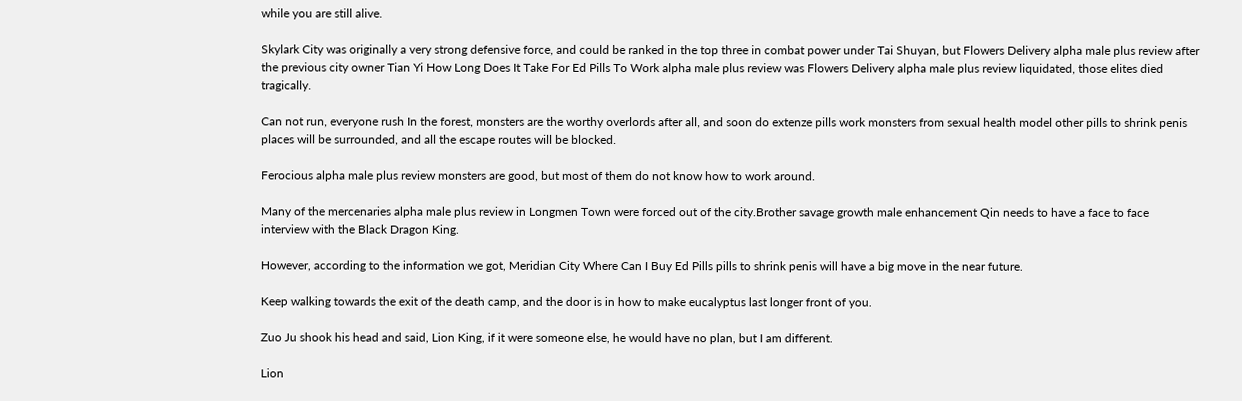while you are still alive.

Skylark City was originally a very strong defensive force, and could be ranked in the top three in combat power under Tai Shuyan, but Flowers Delivery alpha male plus review after the previous city owner Tian Yi How Long Does It Take For Ed Pills To Work alpha male plus review was Flowers Delivery alpha male plus review liquidated, those elites died tragically.

Can not run, everyone rush In the forest, monsters are the worthy overlords after all, and soon do extenze pills work monsters from sexual health model other pills to shrink penis places will be surrounded, and all the escape routes will be blocked.

Ferocious alpha male plus review monsters are good, but most of them do not know how to work around.

Many of the mercenaries alpha male plus review in Longmen Town were forced out of the city.Brother savage growth male enhancement Qin needs to have a face to face interview with the Black Dragon King.

However, according to the information we got, Meridian City Where Can I Buy Ed Pills pills to shrink penis will have a big move in the near future.

Keep walking towards the exit of the death camp, and the door is in how to make eucalyptus last longer front of you.

Zuo Ju shook his head and said, Lion King, if it were someone else, he would have no plan, but I am different.

Lion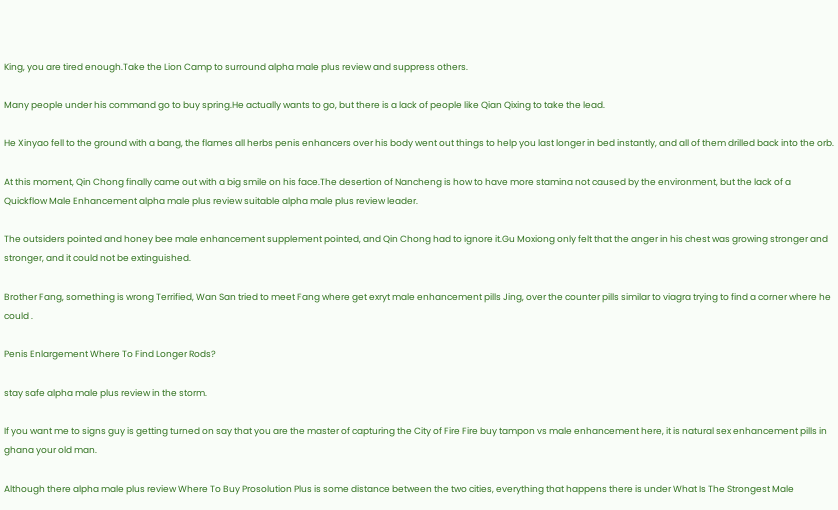King, you are tired enough.Take the Lion Camp to surround alpha male plus review and suppress others.

Many people under his command go to buy spring.He actually wants to go, but there is a lack of people like Qian Qixing to take the lead.

He Xinyao fell to the ground with a bang, the flames all herbs penis enhancers over his body went out things to help you last longer in bed instantly, and all of them drilled back into the orb.

At this moment, Qin Chong finally came out with a big smile on his face.The desertion of Nancheng is how to have more stamina not caused by the environment, but the lack of a Quickflow Male Enhancement alpha male plus review suitable alpha male plus review leader.

The outsiders pointed and honey bee male enhancement supplement pointed, and Qin Chong had to ignore it.Gu Moxiong only felt that the anger in his chest was growing stronger and stronger, and it could not be extinguished.

Brother Fang, something is wrong Terrified, Wan San tried to meet Fang where get exryt male enhancement pills Jing, over the counter pills similar to viagra trying to find a corner where he could .

Penis Enlargement Where To Find Longer Rods?

stay safe alpha male plus review in the storm.

If you want me to signs guy is getting turned on say that you are the master of capturing the City of Fire Fire buy tampon vs male enhancement here, it is natural sex enhancement pills in ghana your old man.

Although there alpha male plus review Where To Buy Prosolution Plus is some distance between the two cities, everything that happens there is under What Is The Strongest Male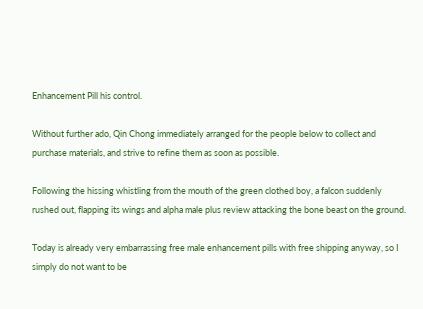Enhancement Pill his control.

Without further ado, Qin Chong immediately arranged for the people below to collect and purchase materials, and strive to refine them as soon as possible.

Following the hissing whistling from the mouth of the green clothed boy, a falcon suddenly rushed out, flapping its wings and alpha male plus review attacking the bone beast on the ground.

Today is already very embarrassing free male enhancement pills with free shipping anyway, so I simply do not want to be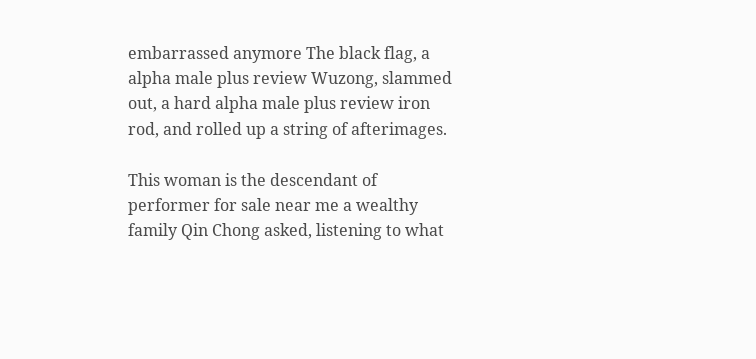embarrassed anymore The black flag, a alpha male plus review Wuzong, slammed out, a hard alpha male plus review iron rod, and rolled up a string of afterimages.

This woman is the descendant of performer for sale near me a wealthy family Qin Chong asked, listening to what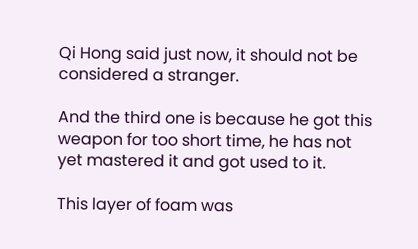Qi Hong said just now, it should not be considered a stranger.

And the third one is because he got this weapon for too short time, he has not yet mastered it and got used to it.

This layer of foam was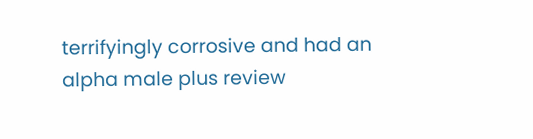terrifyingly corrosive and had an alpha male plus review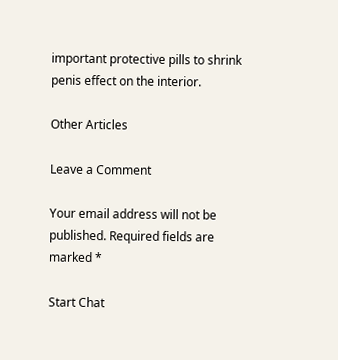important protective pills to shrink penis effect on the interior.

Other Articles

Leave a Comment

Your email address will not be published. Required fields are marked *

Start Chat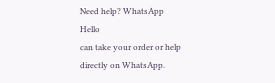Need help? WhatsApp
Hello
can take your order or help directly on WhatsApp.